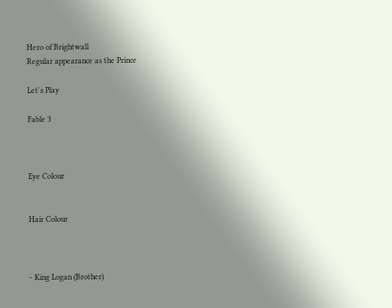Hero of Brightwall
Regular appearance as the Prince

Let's Play

Fable 3



Eye Colour


Hair Colour



- King Logan (Brother)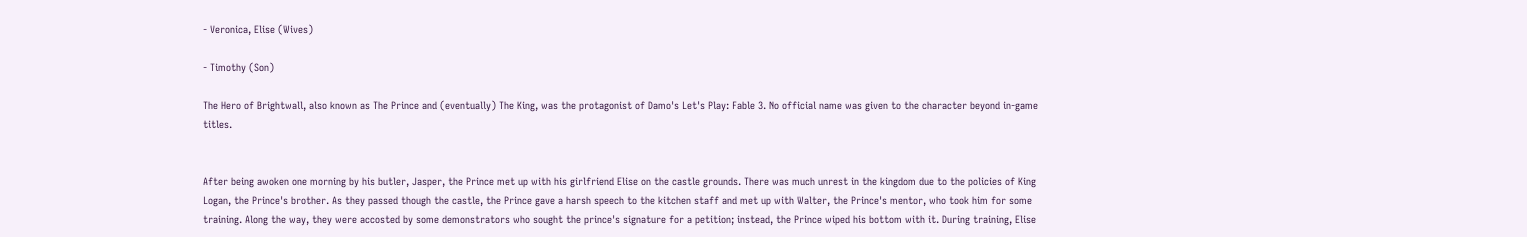- Veronica, Elise (Wives)

- Timothy (Son)

The Hero of Brightwall, also known as The Prince and (eventually) The King, was the protagonist of Damo's Let's Play: Fable 3. No official name was given to the character beyond in-game titles.


After being awoken one morning by his butler, Jasper, the Prince met up with his girlfriend Elise on the castle grounds. There was much unrest in the kingdom due to the policies of King Logan, the Prince's brother. As they passed though the castle, the Prince gave a harsh speech to the kitchen staff and met up with Walter, the Prince's mentor, who took him for some training. Along the way, they were accosted by some demonstrators who sought the prince's signature for a petition; instead, the Prince wiped his bottom with it. During training, Elise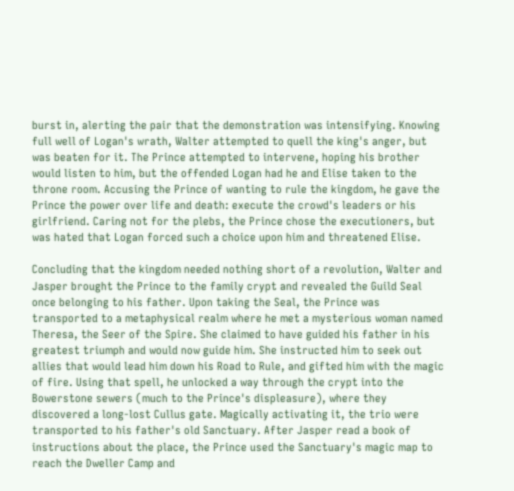burst in, alerting the pair that the demonstration was intensifying. Knowing full well of Logan's wrath, Walter attempted to quell the king's anger, but was beaten for it. The Prince attempted to intervene, hoping his brother would listen to him, but the offended Logan had he and Elise taken to the throne room. Accusing the Prince of wanting to rule the kingdom, he gave the Prince the power over life and death: execute the crowd's leaders or his girlfriend. Caring not for the plebs, the Prince chose the executioners, but was hated that Logan forced such a choice upon him and threatened Elise.

Concluding that the kingdom needed nothing short of a revolution, Walter and Jasper brought the Prince to the family crypt and revealed the Guild Seal once belonging to his father. Upon taking the Seal, the Prince was transported to a metaphysical realm where he met a mysterious woman named Theresa, the Seer of the Spire. She claimed to have guided his father in his greatest triumph and would now guide him. She instructed him to seek out allies that would lead him down his Road to Rule, and gifted him with the magic of fire. Using that spell, he unlocked a way through the crypt into the Bowerstone sewers (much to the Prince's displeasure), where they discovered a long-lost Cullus gate. Magically activating it, the trio were transported to his father's old Sanctuary. After Jasper read a book of instructions about the place, the Prince used the Sanctuary's magic map to reach the Dweller Camp and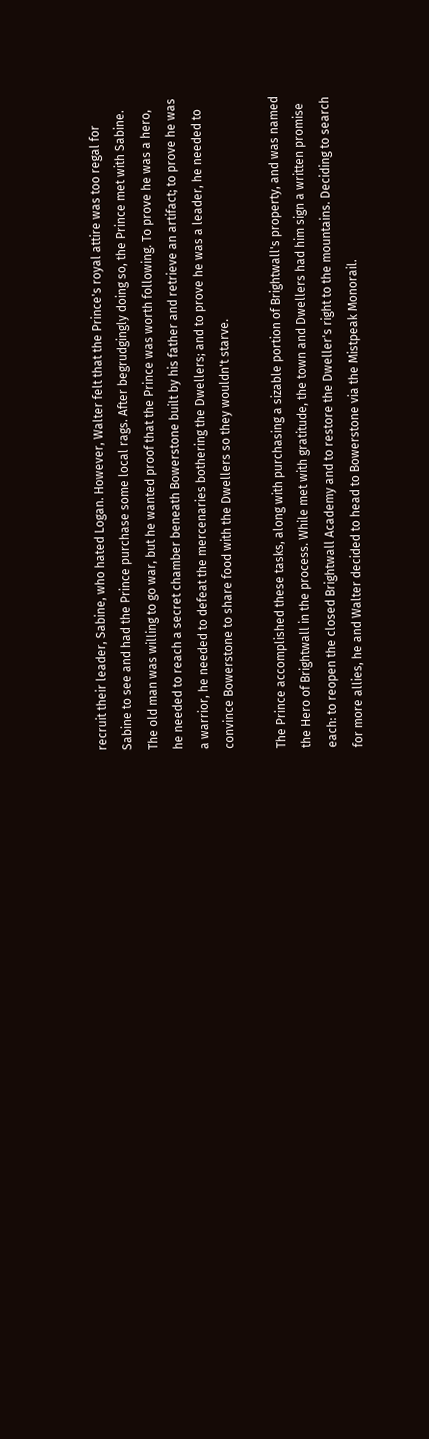recruit their leader, Sabine, who hated Logan. However, Walter felt that the Prince's royal attire was too regal for Sabine to see and had the Prince purchase some local rags. After begrudgingly doing so, the Prince met with Sabine. The old man was willing to go war, but he wanted proof that the Prince was worth following. To prove he was a hero, he needed to reach a secret chamber beneath Bowerstone built by his father and retrieve an artifact; to prove he was a warrior, he needed to defeat the mercenaries bothering the Dwellers; and to prove he was a leader, he needed to convince Bowerstone to share food with the Dwellers so they wouldn't starve.

The Prince accomplished these tasks, along with purchasing a sizable portion of Brightwall's property, and was named the Hero of Brightwall in the process. While met with gratitude, the town and Dwellers had him sign a written promise each: to reopen the closed Brightwall Academy and to restore the Dweller's right to the mountains. Deciding to search for more allies, he and Walter decided to head to Bowerstone via the Mistpeak Monorail.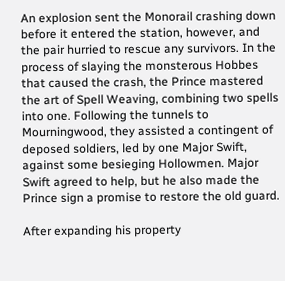An explosion sent the Monorail crashing down before it entered the station, however, and the pair hurried to rescue any survivors. In the process of slaying the monsterous Hobbes that caused the crash, the Prince mastered the art of Spell Weaving, combining two spells into one. Following the tunnels to Mourningwood, they assisted a contingent of deposed soldiers, led by one Major Swift, against some besieging Hollowmen. Major Swift agreed to help, but he also made the Prince sign a promise to restore the old guard.

After expanding his property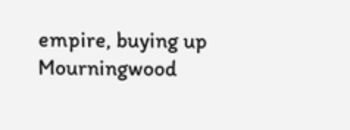empire, buying up Mourningwood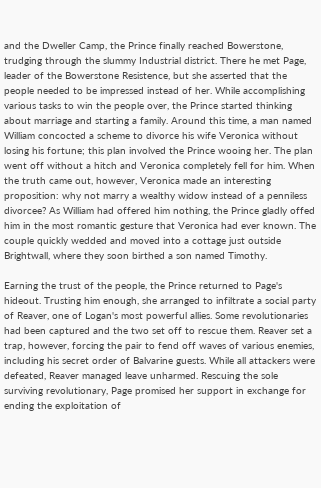and the Dweller Camp, the Prince finally reached Bowerstone, trudging through the slummy Industrial district. There he met Page, leader of the Bowerstone Resistence, but she asserted that the people needed to be impressed instead of her. While accomplishing various tasks to win the people over, the Prince started thinking about marriage and starting a family. Around this time, a man named William concocted a scheme to divorce his wife Veronica without losing his fortune; this plan involved the Prince wooing her. The plan went off without a hitch and Veronica completely fell for him. When the truth came out, however, Veronica made an interesting proposition: why not marry a wealthy widow instead of a penniless divorcee? As William had offered him nothing, the Prince gladly offed him in the most romantic gesture that Veronica had ever known. The couple quickly wedded and moved into a cottage just outside Brightwall, where they soon birthed a son named Timothy.

Earning the trust of the people, the Prince returned to Page's hideout. Trusting him enough, she arranged to infiltrate a social party of Reaver, one of Logan's most powerful allies. Some revolutionaries had been captured and the two set off to rescue them. Reaver set a trap, however, forcing the pair to fend off waves of various enemies, including his secret order of Balvarine guests. While all attackers were defeated, Reaver managed leave unharmed. Rescuing the sole surviving revolutionary, Page promised her support in exchange for ending the exploitation of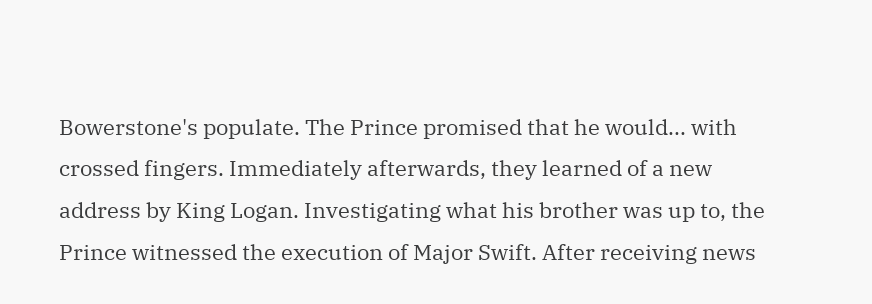Bowerstone's populate. The Prince promised that he would... with crossed fingers. Immediately afterwards, they learned of a new address by King Logan. Investigating what his brother was up to, the Prince witnessed the execution of Major Swift. After receiving news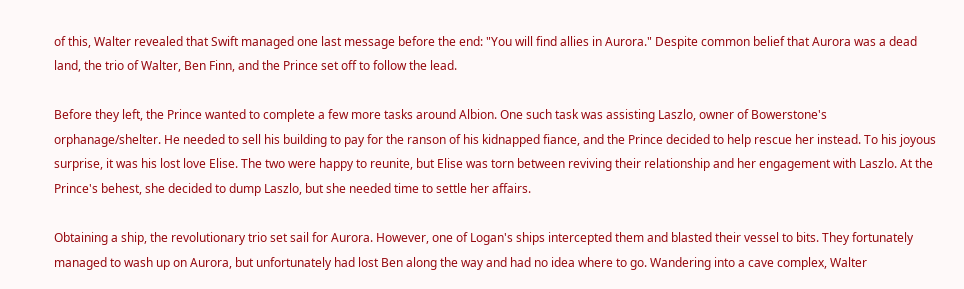of this, Walter revealed that Swift managed one last message before the end: "You will find allies in Aurora." Despite common belief that Aurora was a dead land, the trio of Walter, Ben Finn, and the Prince set off to follow the lead.

Before they left, the Prince wanted to complete a few more tasks around Albion. One such task was assisting Laszlo, owner of Bowerstone's orphanage/shelter. He needed to sell his building to pay for the ranson of his kidnapped fiance, and the Prince decided to help rescue her instead. To his joyous surprise, it was his lost love Elise. The two were happy to reunite, but Elise was torn between reviving their relationship and her engagement with Laszlo. At the Prince's behest, she decided to dump Laszlo, but she needed time to settle her affairs.

Obtaining a ship, the revolutionary trio set sail for Aurora. However, one of Logan's ships intercepted them and blasted their vessel to bits. They fortunately managed to wash up on Aurora, but unfortunately had lost Ben along the way and had no idea where to go. Wandering into a cave complex, Walter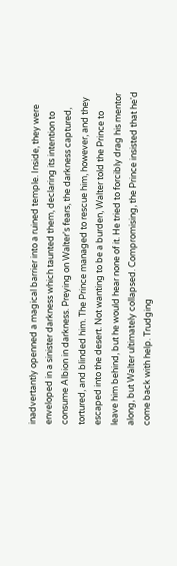inadvertantly openned a magical barrier into a ruined temple. Inside, they were enveloped in a sinister darkness which taunted them, declaring its intention to consume Albion in darkness. Preying on Walter's fears, the darkness captured, tortured, and blinded him. The Prince managed to rescue him, however, and they escaped into the desert. Not wanting to be a burden, Walter told the Prince to leave him behind, but he would hear none of it. He tried to forcibly drag his mentor along, but Walter ultimately collapsed. Compromising, the Prince insisted that he'd come back with help. Trudging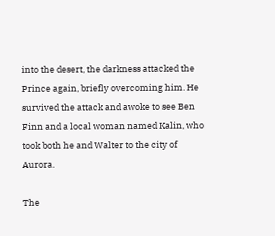into the desert, the darkness attacked the Prince again, briefly overcoming him. He survived the attack and awoke to see Ben Finn and a local woman named Kalin, who took both he and Walter to the city of Aurora.

The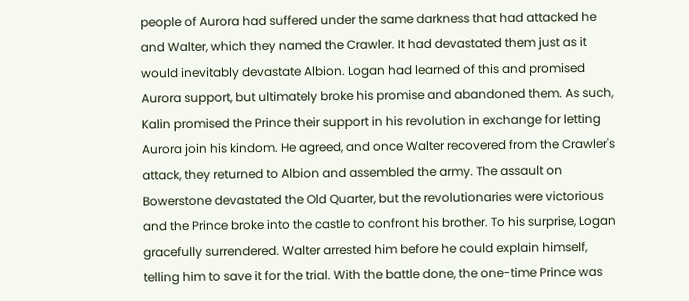people of Aurora had suffered under the same darkness that had attacked he and Walter, which they named the Crawler. It had devastated them just as it would inevitably devastate Albion. Logan had learned of this and promised Aurora support, but ultimately broke his promise and abandoned them. As such, Kalin promised the Prince their support in his revolution in exchange for letting Aurora join his kindom. He agreed, and once Walter recovered from the Crawler's attack, they returned to Albion and assembled the army. The assault on Bowerstone devastated the Old Quarter, but the revolutionaries were victorious and the Prince broke into the castle to confront his brother. To his surprise, Logan gracefully surrendered. Walter arrested him before he could explain himself, telling him to save it for the trial. With the battle done, the one-time Prince was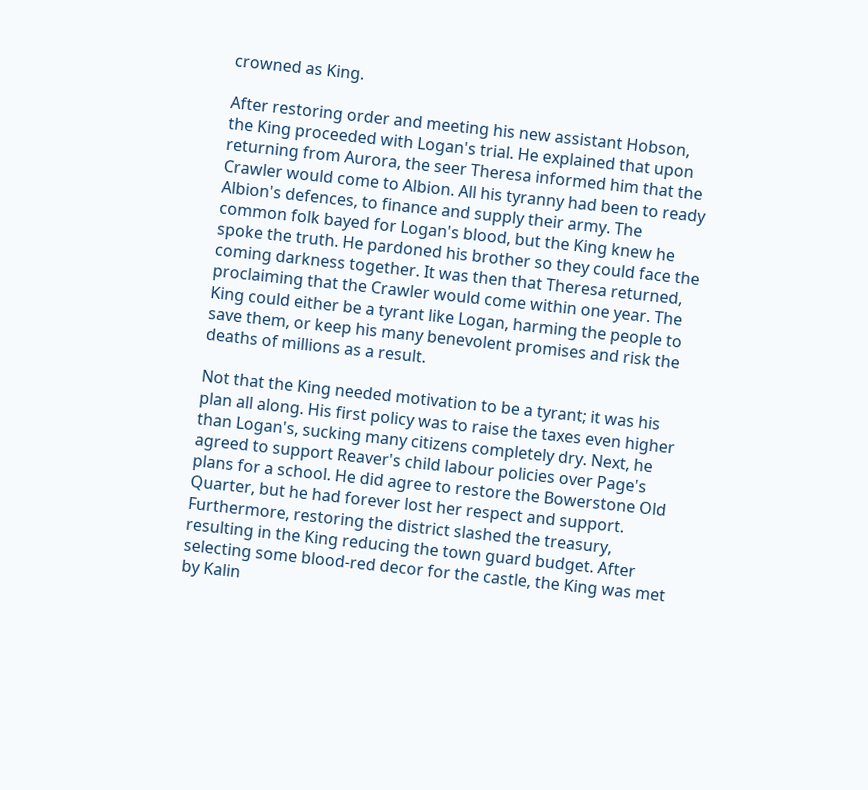crowned as King.

After restoring order and meeting his new assistant Hobson, the King proceeded with Logan's trial. He explained that upon returning from Aurora, the seer Theresa informed him that the Crawler would come to Albion. All his tyranny had been to ready Albion's defences, to finance and supply their army. The common folk bayed for Logan's blood, but the King knew he spoke the truth. He pardoned his brother so they could face the coming darkness together. It was then that Theresa returned, proclaiming that the Crawler would come within one year. The King could either be a tyrant like Logan, harming the people to save them, or keep his many benevolent promises and risk the deaths of millions as a result.

Not that the King needed motivation to be a tyrant; it was his plan all along. His first policy was to raise the taxes even higher than Logan's, sucking many citizens completely dry. Next, he agreed to support Reaver's child labour policies over Page's plans for a school. He did agree to restore the Bowerstone Old Quarter, but he had forever lost her respect and support. Furthermore, restoring the district slashed the treasury, resulting in the King reducing the town guard budget. After selecting some blood-red decor for the castle, the King was met by Kalin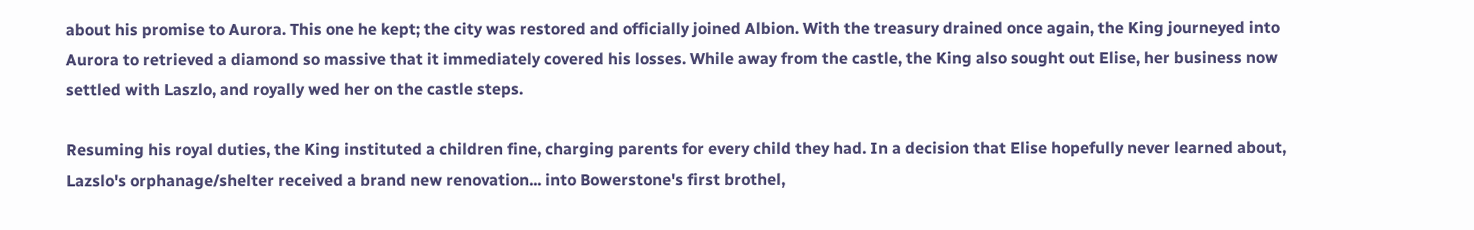about his promise to Aurora. This one he kept; the city was restored and officially joined Albion. With the treasury drained once again, the King journeyed into Aurora to retrieved a diamond so massive that it immediately covered his losses. While away from the castle, the King also sought out Elise, her business now settled with Laszlo, and royally wed her on the castle steps.

Resuming his royal duties, the King instituted a children fine, charging parents for every child they had. In a decision that Elise hopefully never learned about, Lazslo's orphanage/shelter received a brand new renovation... into Bowerstone's first brothel,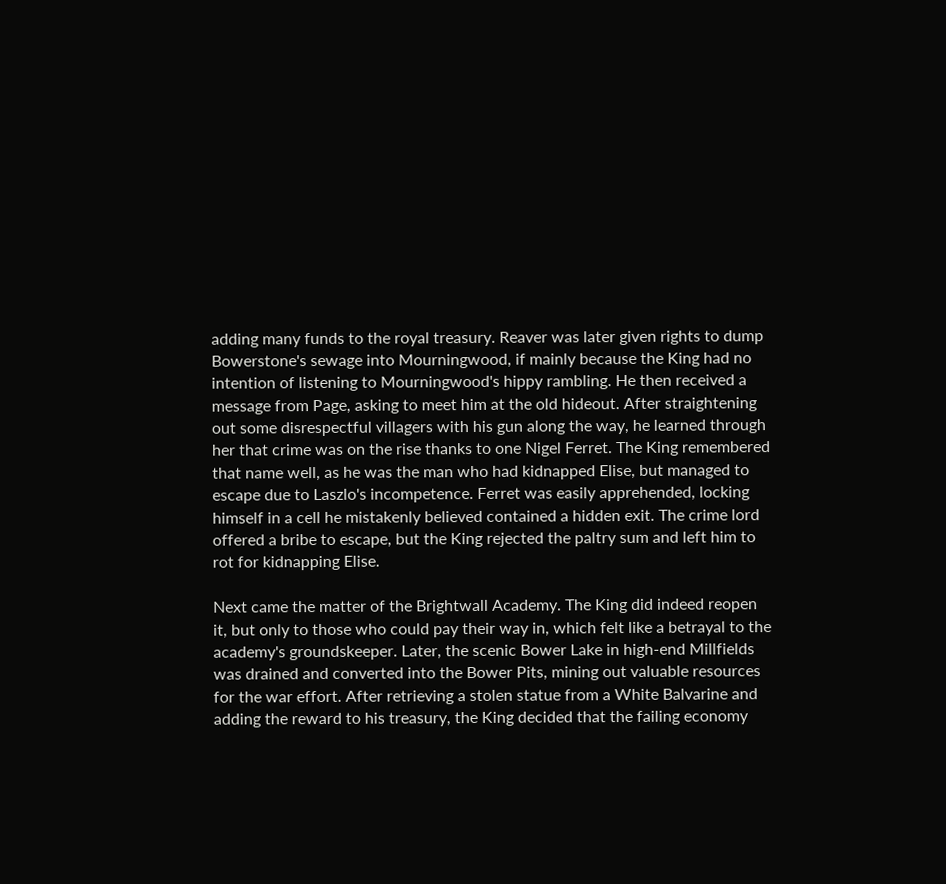adding many funds to the royal treasury. Reaver was later given rights to dump Bowerstone's sewage into Mourningwood, if mainly because the King had no intention of listening to Mourningwood's hippy rambling. He then received a message from Page, asking to meet him at the old hideout. After straightening out some disrespectful villagers with his gun along the way, he learned through her that crime was on the rise thanks to one Nigel Ferret. The King remembered that name well, as he was the man who had kidnapped Elise, but managed to escape due to Laszlo's incompetence. Ferret was easily apprehended, locking himself in a cell he mistakenly believed contained a hidden exit. The crime lord offered a bribe to escape, but the King rejected the paltry sum and left him to rot for kidnapping Elise.

Next came the matter of the Brightwall Academy. The King did indeed reopen it, but only to those who could pay their way in, which felt like a betrayal to the academy's groundskeeper. Later, the scenic Bower Lake in high-end Millfields was drained and converted into the Bower Pits, mining out valuable resources for the war effort. After retrieving a stolen statue from a White Balvarine and adding the reward to his treasury, the King decided that the failing economy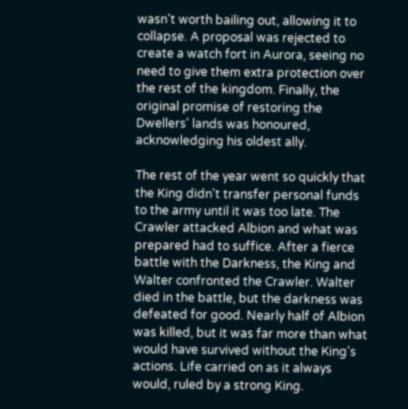wasn't worth bailing out, allowing it to collapse. A proposal was rejected to create a watch fort in Aurora, seeing no need to give them extra protection over the rest of the kingdom. Finally, the original promise of restoring the Dwellers' lands was honoured, acknowledging his oldest ally.

The rest of the year went so quickly that the King didn't transfer personal funds to the army until it was too late. The Crawler attacked Albion and what was prepared had to suffice. After a fierce battle with the Darkness, the King and Walter confronted the Crawler. Walter died in the battle, but the darkness was defeated for good. Nearly half of Albion was killed, but it was far more than what would have survived without the King's actions. Life carried on as it always would, ruled by a strong King.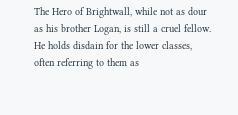The Hero of Brightwall, while not as dour as his brother Logan, is still a cruel fellow. He holds disdain for the lower classes, often referring to them as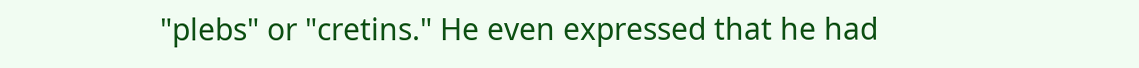"plebs" or "cretins." He even expressed that he had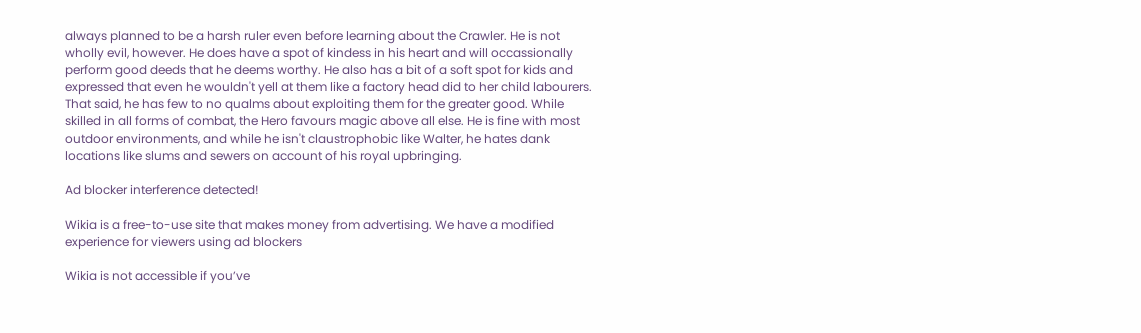always planned to be a harsh ruler even before learning about the Crawler. He is not wholly evil, however. He does have a spot of kindess in his heart and will occassionally perform good deeds that he deems worthy. He also has a bit of a soft spot for kids and expressed that even he wouldn't yell at them like a factory head did to her child labourers. That said, he has few to no qualms about exploiting them for the greater good. While skilled in all forms of combat, the Hero favours magic above all else. He is fine with most outdoor environments, and while he isn't claustrophobic like Walter, he hates dank locations like slums and sewers on account of his royal upbringing.

Ad blocker interference detected!

Wikia is a free-to-use site that makes money from advertising. We have a modified experience for viewers using ad blockers

Wikia is not accessible if you’ve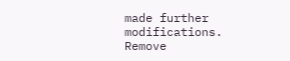made further modifications. Remove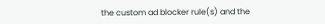the custom ad blocker rule(s) and the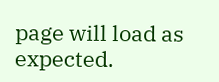page will load as expected.